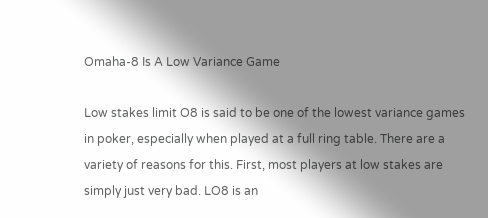Omaha-8 Is A Low Variance Game

Low stakes limit O8 is said to be one of the lowest variance games in poker, especially when played at a full ring table. There are a variety of reasons for this. First, most players at low stakes are simply just very bad. LO8 is an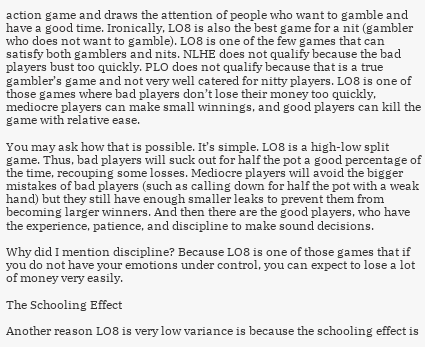action game and draws the attention of people who want to gamble and have a good time. Ironically, LO8 is also the best game for a nit (gambler who does not want to gamble). LO8 is one of the few games that can satisfy both gamblers and nits. NLHE does not qualify because the bad players bust too quickly. PLO does not qualify because that is a true gambler’s game and not very well catered for nitty players. LO8 is one of those games where bad players don’t lose their money too quickly, mediocre players can make small winnings, and good players can kill the game with relative ease.

You may ask how that is possible. It’s simple. LO8 is a high-low split game. Thus, bad players will suck out for half the pot a good percentage of the time, recouping some losses. Mediocre players will avoid the bigger mistakes of bad players (such as calling down for half the pot with a weak hand) but they still have enough smaller leaks to prevent them from becoming larger winners. And then there are the good players, who have the experience, patience, and discipline to make sound decisions.

Why did I mention discipline? Because LO8 is one of those games that if you do not have your emotions under control, you can expect to lose a lot of money very easily.

The Schooling Effect

Another reason LO8 is very low variance is because the schooling effect is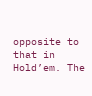opposite to that in Hold’em. The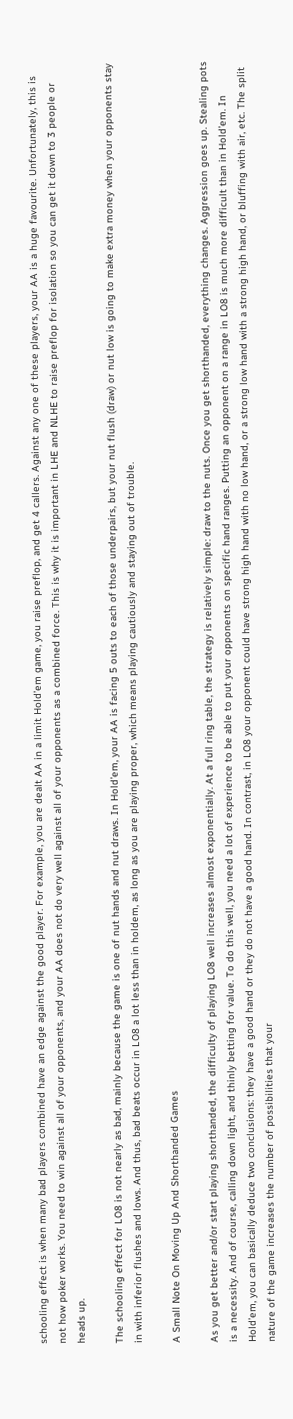schooling effect is when many bad players combined have an edge against the good player. For example, you are dealt AA in a limit Hold’em game, you raise preflop, and get 4 callers. Against any one of these players, your AA is a huge favourite. Unfortunately, this is not how poker works. You need to win against all of your opponents, and your AA does not do very well against all of your opponents as a combined force. This is why it is important in LHE and NLHE to raise preflop for isolation so you can get it down to 3 people or heads up.

The schooling effect for LO8 is not nearly as bad, mainly because the game is one of nut hands and nut draws. In Hold’em, your AA is facing 5 outs to each of those underpairs, but your nut flush (draw) or nut low is going to make extra money when your opponents stay in with inferior flushes and lows. And thus, bad beats occur in LO8 a lot less than in holdem, as long as you are playing proper, which means playing cautiously and staying out of trouble.

A Small Note On Moving Up And Shorthanded Games

As you get better and/or start playing shorthanded, the difficulty of playing LO8 well increases almost exponentially. At a full ring table, the strategy is relatively simple: draw to the nuts. Once you get shorthanded, everything changes. Aggression goes up. Stealing pots is a necessity. And of course, calling down light, and thinly betting for value. To do this well, you need a lot of experience to be able to put your opponents on specific hand ranges. Putting an opponent on a range in LO8 is much more difficult than in Hold’em. In Hold’em, you can basically deduce two conclusions: they have a good hand or they do not have a good hand. In contrast, in LO8 your opponent could have strong high hand with no low hand, or a strong low hand with a strong high hand, or bluffing with air, etc. The split nature of the game increases the number of possibilities that your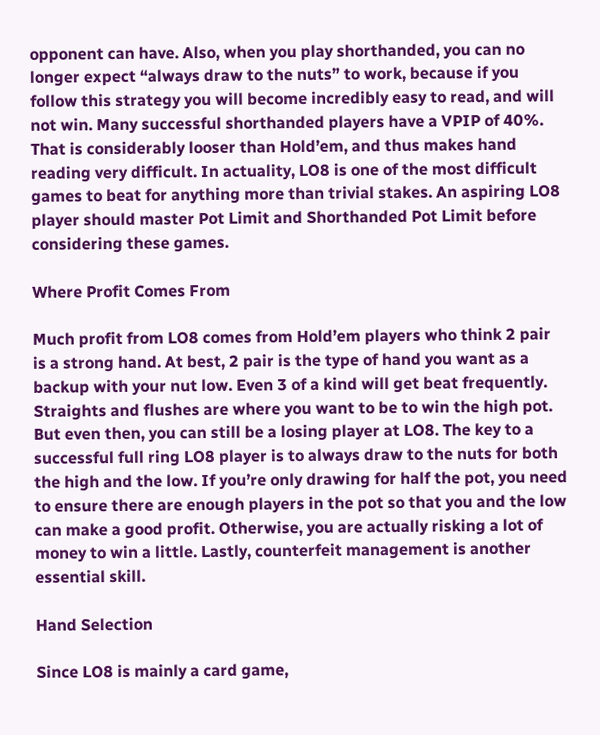opponent can have. Also, when you play shorthanded, you can no longer expect “always draw to the nuts” to work, because if you follow this strategy you will become incredibly easy to read, and will not win. Many successful shorthanded players have a VPIP of 40%. That is considerably looser than Hold’em, and thus makes hand reading very difficult. In actuality, LO8 is one of the most difficult games to beat for anything more than trivial stakes. An aspiring LO8 player should master Pot Limit and Shorthanded Pot Limit before considering these games.

Where Profit Comes From

Much profit from LO8 comes from Hold’em players who think 2 pair is a strong hand. At best, 2 pair is the type of hand you want as a backup with your nut low. Even 3 of a kind will get beat frequently. Straights and flushes are where you want to be to win the high pot. But even then, you can still be a losing player at LO8. The key to a successful full ring LO8 player is to always draw to the nuts for both the high and the low. If you’re only drawing for half the pot, you need to ensure there are enough players in the pot so that you and the low can make a good profit. Otherwise, you are actually risking a lot of money to win a little. Lastly, counterfeit management is another essential skill.

Hand Selection

Since LO8 is mainly a card game,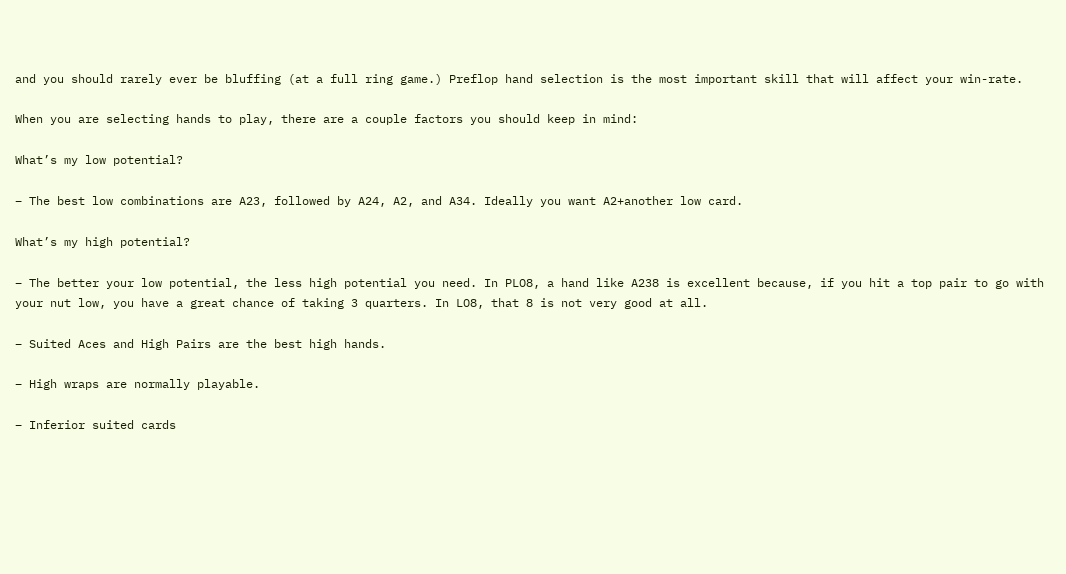and you should rarely ever be bluffing (at a full ring game.) Preflop hand selection is the most important skill that will affect your win-rate.

When you are selecting hands to play, there are a couple factors you should keep in mind:

What’s my low potential?

– The best low combinations are A23, followed by A24, A2, and A34. Ideally you want A2+another low card.

What’s my high potential?

– The better your low potential, the less high potential you need. In PLO8, a hand like A238 is excellent because, if you hit a top pair to go with your nut low, you have a great chance of taking 3 quarters. In LO8, that 8 is not very good at all.

– Suited Aces and High Pairs are the best high hands.

– High wraps are normally playable.

– Inferior suited cards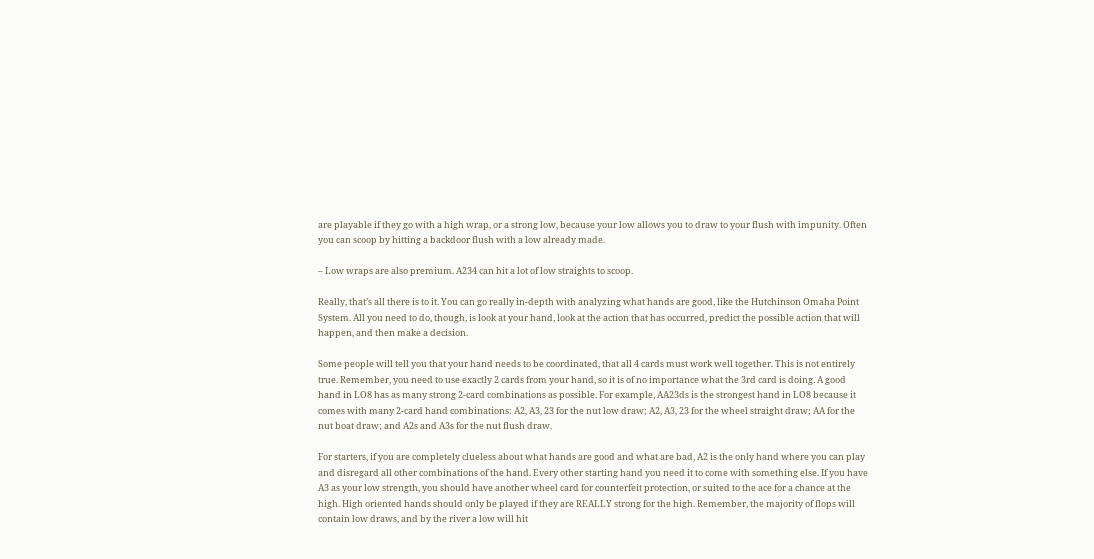are playable if they go with a high wrap, or a strong low, because your low allows you to draw to your flush with impunity. Often you can scoop by hitting a backdoor flush with a low already made.

– Low wraps are also premium. A234 can hit a lot of low straights to scoop.

Really, that’s all there is to it. You can go really in-depth with analyzing what hands are good, like the Hutchinson Omaha Point System. All you need to do, though, is look at your hand, look at the action that has occurred, predict the possible action that will happen, and then make a decision.

Some people will tell you that your hand needs to be coordinated, that all 4 cards must work well together. This is not entirely true. Remember, you need to use exactly 2 cards from your hand, so it is of no importance what the 3rd card is doing. A good hand in LO8 has as many strong 2-card combinations as possible. For example, AA23ds is the strongest hand in LO8 because it comes with many 2-card hand combinations: A2, A3, 23 for the nut low draw; A2, A3, 23 for the wheel straight draw; AA for the nut boat draw; and A2s and A3s for the nut flush draw.

For starters, if you are completely clueless about what hands are good and what are bad, A2 is the only hand where you can play and disregard all other combinations of the hand. Every other starting hand you need it to come with something else. If you have A3 as your low strength, you should have another wheel card for counterfeit protection, or suited to the ace for a chance at the high. High oriented hands should only be played if they are REALLY strong for the high. Remember, the majority of flops will contain low draws, and by the river a low will hit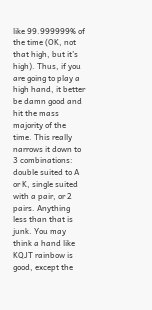like 99.999999% of the time (OK, not that high, but it’s high). Thus, if you are going to play a high hand, it better be damn good and hit the mass majority of the time. This really narrows it down to 3 combinations: double suited to A or K, single suited with a pair, or 2 pairs. Anything less than that is junk. You may think a hand like KQJT rainbow is good, except the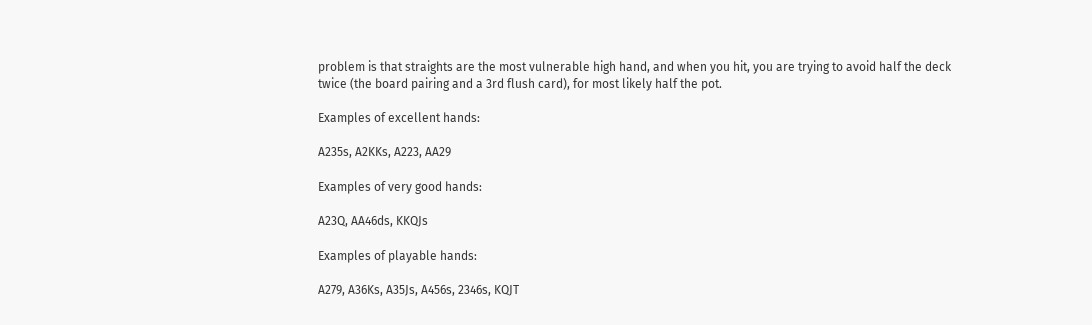problem is that straights are the most vulnerable high hand, and when you hit, you are trying to avoid half the deck twice (the board pairing and a 3rd flush card), for most likely half the pot.

Examples of excellent hands:

A235s, A2KKs, A223, AA29

Examples of very good hands:

A23Q, AA46ds, KKQJs

Examples of playable hands:

A279, A36Ks, A35Js, A456s, 2346s, KQJT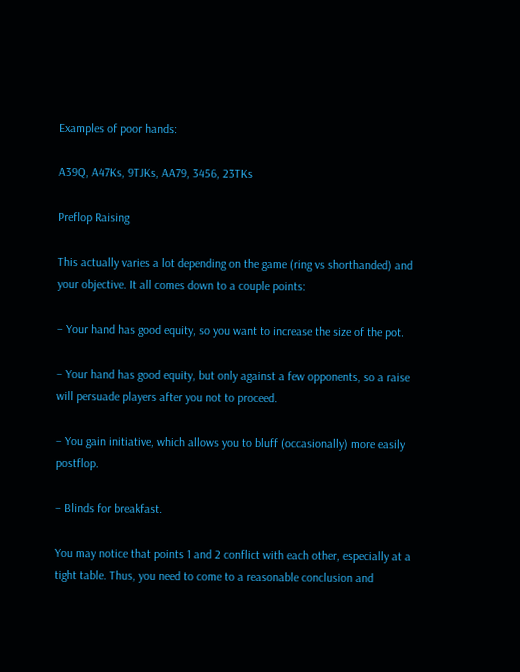Examples of poor hands:

A39Q, A47Ks, 9TJKs, AA79, 3456, 23TKs

Preflop Raising

This actually varies a lot depending on the game (ring vs shorthanded) and your objective. It all comes down to a couple points:

– Your hand has good equity, so you want to increase the size of the pot.

– Your hand has good equity, but only against a few opponents, so a raise will persuade players after you not to proceed.

– You gain initiative, which allows you to bluff (occasionally) more easily postflop.

– Blinds for breakfast.

You may notice that points 1 and 2 conflict with each other, especially at a tight table. Thus, you need to come to a reasonable conclusion and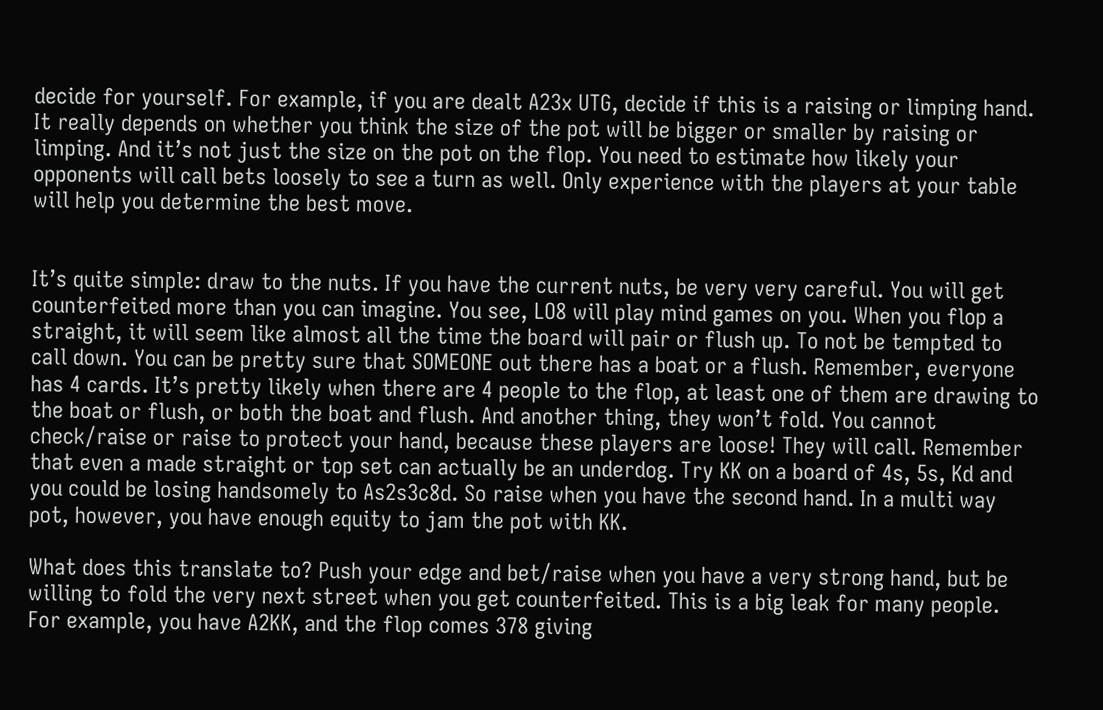decide for yourself. For example, if you are dealt A23x UTG, decide if this is a raising or limping hand. It really depends on whether you think the size of the pot will be bigger or smaller by raising or limping. And it’s not just the size on the pot on the flop. You need to estimate how likely your opponents will call bets loosely to see a turn as well. Only experience with the players at your table will help you determine the best move.


It’s quite simple: draw to the nuts. If you have the current nuts, be very very careful. You will get counterfeited more than you can imagine. You see, LO8 will play mind games on you. When you flop a straight, it will seem like almost all the time the board will pair or flush up. To not be tempted to call down. You can be pretty sure that SOMEONE out there has a boat or a flush. Remember, everyone has 4 cards. It’s pretty likely when there are 4 people to the flop, at least one of them are drawing to the boat or flush, or both the boat and flush. And another thing, they won’t fold. You cannot check/raise or raise to protect your hand, because these players are loose! They will call. Remember that even a made straight or top set can actually be an underdog. Try KK on a board of 4s, 5s, Kd and you could be losing handsomely to As2s3c8d. So raise when you have the second hand. In a multi way pot, however, you have enough equity to jam the pot with KK.

What does this translate to? Push your edge and bet/raise when you have a very strong hand, but be willing to fold the very next street when you get counterfeited. This is a big leak for many people. For example, you have A2KK, and the flop comes 378 giving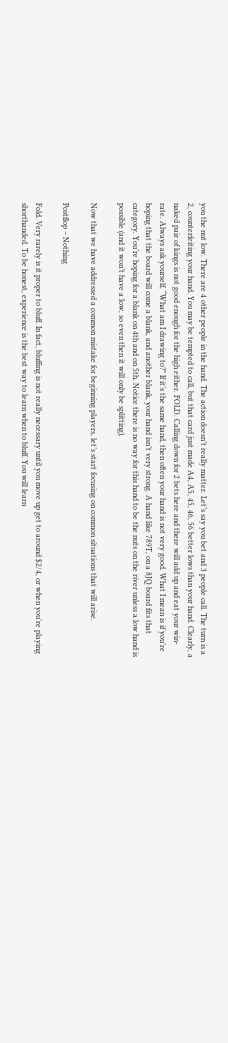you the nut low. There are 4 other people in the hand. The action doesn’t really matter. Let’s say you bet and 3 people call. The turn is a 2, counterfeiting your hand. You may be tempted to call, but that card just made A4, A5, 45, 46, 56 better lows than your hand. Clearly, a naked pair of kings is not good enough for the high either. FOLD. Calling down for 2 bets here and there will add up and eat your win-rate. Always ask yourself, “What am I drawing to?” If it’s the same hand, then often your hand is not very good. What I mean is if you’re hoping that the board will come a blank, and another blank, your hand isn’t very strong. A hand like 789T, on a 8JQ board fits that category. You’re hoping for a blank on 4th and on 5th. Notice there is no way for this hand to be the nuts on the river unless a low hand is possible (and it won’t have a low, so even then it will only be splitting).

Now that we have addressed a common mistake for beginning players, let’s start focusing on common situations that will arise.

Postflop – Nothing

Fold. Very rarely is it proper to bluff. In fact, bluffing is not really necessary until you move up get to around $2/4, or when you’re playing shorthanded. To be honest, experience is the best way to learn when to bluff. You will learn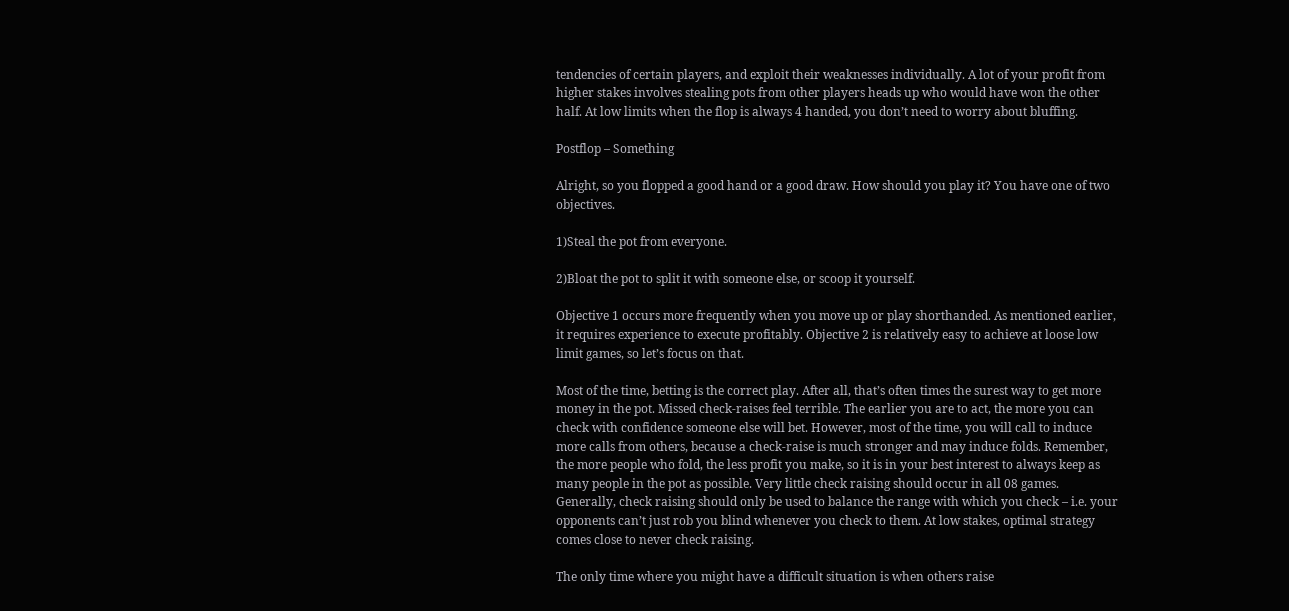tendencies of certain players, and exploit their weaknesses individually. A lot of your profit from higher stakes involves stealing pots from other players heads up who would have won the other half. At low limits when the flop is always 4 handed, you don’t need to worry about bluffing.

Postflop – Something

Alright, so you flopped a good hand or a good draw. How should you play it? You have one of two objectives.

1)Steal the pot from everyone.

2)Bloat the pot to split it with someone else, or scoop it yourself.

Objective 1 occurs more frequently when you move up or play shorthanded. As mentioned earlier, it requires experience to execute profitably. Objective 2 is relatively easy to achieve at loose low limit games, so let’s focus on that.

Most of the time, betting is the correct play. After all, that’s often times the surest way to get more money in the pot. Missed check-raises feel terrible. The earlier you are to act, the more you can check with confidence someone else will bet. However, most of the time, you will call to induce more calls from others, because a check-raise is much stronger and may induce folds. Remember, the more people who fold, the less profit you make, so it is in your best interest to always keep as many people in the pot as possible. Very little check raising should occur in all 08 games. Generally, check raising should only be used to balance the range with which you check – i.e. your opponents can’t just rob you blind whenever you check to them. At low stakes, optimal strategy comes close to never check raising.

The only time where you might have a difficult situation is when others raise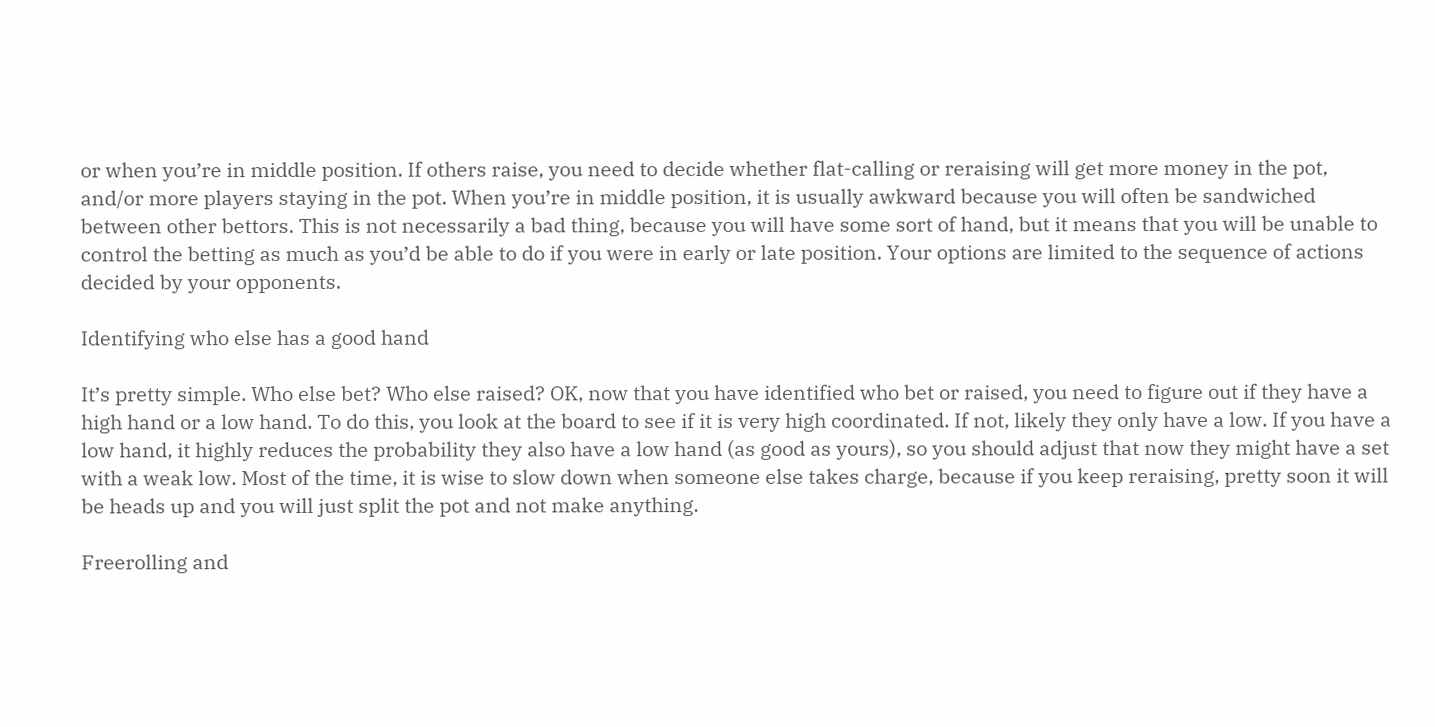or when you’re in middle position. If others raise, you need to decide whether flat-calling or reraising will get more money in the pot, and/or more players staying in the pot. When you’re in middle position, it is usually awkward because you will often be sandwiched between other bettors. This is not necessarily a bad thing, because you will have some sort of hand, but it means that you will be unable to control the betting as much as you’d be able to do if you were in early or late position. Your options are limited to the sequence of actions decided by your opponents.

Identifying who else has a good hand

It’s pretty simple. Who else bet? Who else raised? OK, now that you have identified who bet or raised, you need to figure out if they have a high hand or a low hand. To do this, you look at the board to see if it is very high coordinated. If not, likely they only have a low. If you have a low hand, it highly reduces the probability they also have a low hand (as good as yours), so you should adjust that now they might have a set with a weak low. Most of the time, it is wise to slow down when someone else takes charge, because if you keep reraising, pretty soon it will be heads up and you will just split the pot and not make anything.

Freerolling and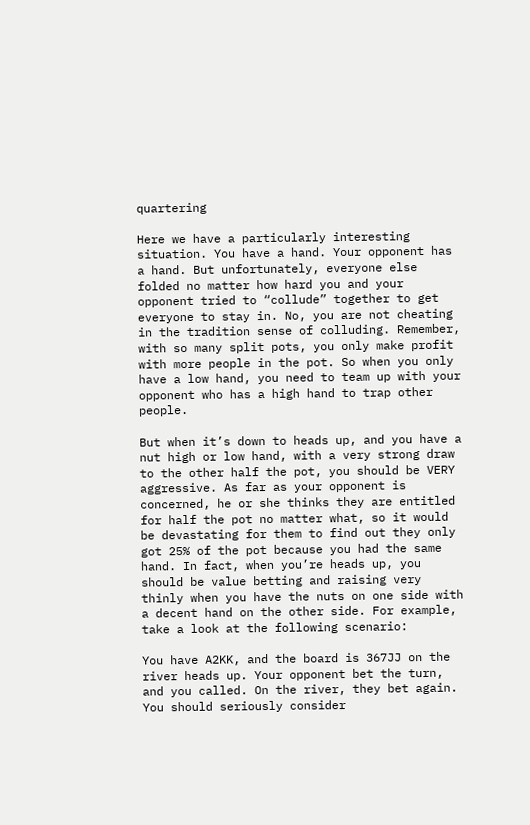quartering

Here we have a particularly interesting situation. You have a hand. Your opponent has a hand. But unfortunately, everyone else folded no matter how hard you and your opponent tried to “collude” together to get everyone to stay in. No, you are not cheating in the tradition sense of colluding. Remember, with so many split pots, you only make profit with more people in the pot. So when you only have a low hand, you need to team up with your opponent who has a high hand to trap other people.

But when it’s down to heads up, and you have a nut high or low hand, with a very strong draw to the other half the pot, you should be VERY aggressive. As far as your opponent is concerned, he or she thinks they are entitled for half the pot no matter what, so it would be devastating for them to find out they only got 25% of the pot because you had the same hand. In fact, when you’re heads up, you should be value betting and raising very thinly when you have the nuts on one side with a decent hand on the other side. For example, take a look at the following scenario:

You have A2KK, and the board is 367JJ on the river heads up. Your opponent bet the turn, and you called. On the river, they bet again. You should seriously consider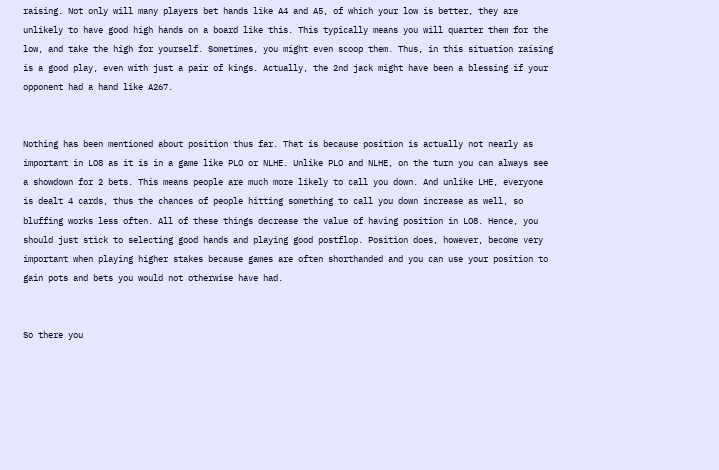raising. Not only will many players bet hands like A4 and A5, of which your low is better, they are unlikely to have good high hands on a board like this. This typically means you will quarter them for the low, and take the high for yourself. Sometimes, you might even scoop them. Thus, in this situation raising is a good play, even with just a pair of kings. Actually, the 2nd jack might have been a blessing if your opponent had a hand like A267.


Nothing has been mentioned about position thus far. That is because position is actually not nearly as important in LO8 as it is in a game like PLO or NLHE. Unlike PLO and NLHE, on the turn you can always see a showdown for 2 bets. This means people are much more likely to call you down. And unlike LHE, everyone is dealt 4 cards, thus the chances of people hitting something to call you down increase as well, so bluffing works less often. All of these things decrease the value of having position in LO8. Hence, you should just stick to selecting good hands and playing good postflop. Position does, however, become very important when playing higher stakes because games are often shorthanded and you can use your position to gain pots and bets you would not otherwise have had.


So there you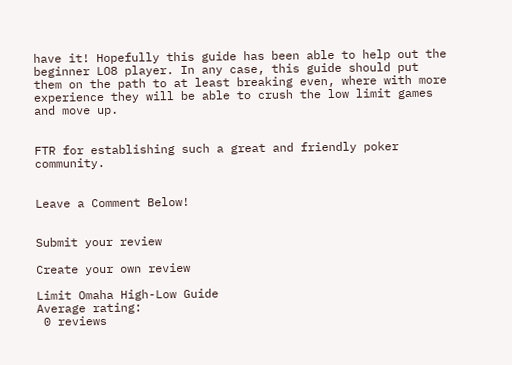have it! Hopefully this guide has been able to help out the beginner LO8 player. In any case, this guide should put them on the path to at least breaking even, where with more experience they will be able to crush the low limit games and move up.


FTR for establishing such a great and friendly poker community.


Leave a Comment Below!


Submit your review

Create your own review

Limit Omaha High-Low Guide
Average rating:
 0 reviews